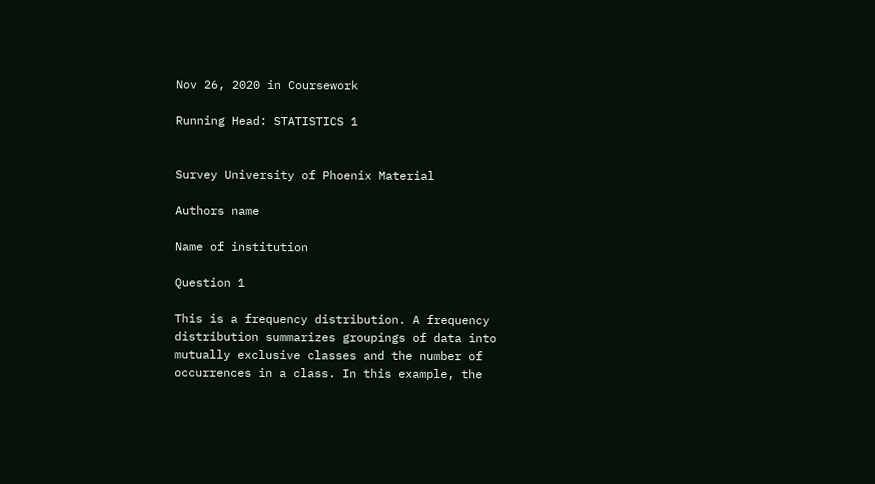Nov 26, 2020 in Coursework

Running Head: STATISTICS 1


Survey University of Phoenix Material

Authors name

Name of institution

Question 1

This is a frequency distribution. A frequency distribution summarizes groupings of data into mutually exclusive classes and the number of occurrences in a class. In this example, the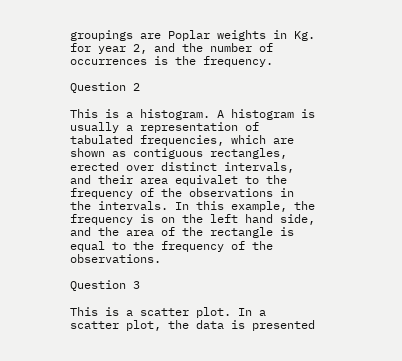groupings are Poplar weights in Kg. for year 2, and the number of occurrences is the frequency.

Question 2

This is a histogram. A histogram is usually a representation of tabulated frequencies, which are shown as contiguous rectangles, erected over distinct intervals, and their area equivalet to the frequency of the observations in the intervals. In this example, the frequency is on the left hand side, and the area of the rectangle is equal to the frequency of the observations.

Question 3

This is a scatter plot. In a scatter plot, the data is presented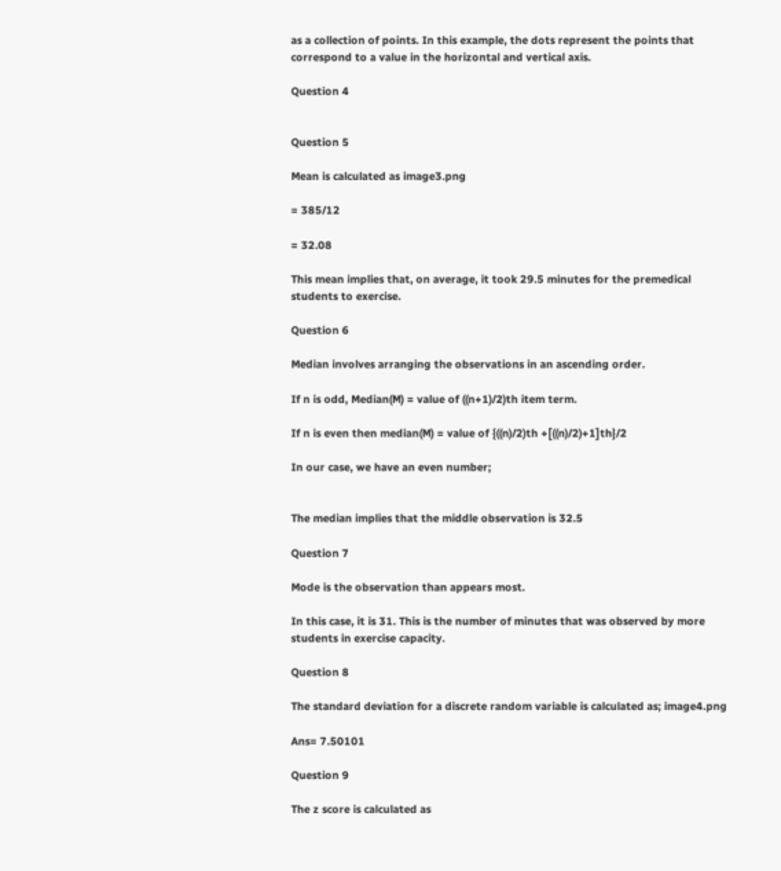as a collection of points. In this example, the dots represent the points that correspond to a value in the horizontal and vertical axis.

Question 4


Question 5

Mean is calculated as image3.png

= 385/12

= 32.08

This mean implies that, on average, it took 29.5 minutes for the premedical students to exercise.

Question 6

Median involves arranging the observations in an ascending order.

If n is odd, Median(M) = value of ((n+1)/2)th item term.

If n is even then median(M) = value of {((n)/2)th +[((n)/2)+1]th}/2

In our case, we have an even number;


The median implies that the middle observation is 32.5

Question 7

Mode is the observation than appears most.

In this case, it is 31. This is the number of minutes that was observed by more students in exercise capacity.

Question 8

The standard deviation for a discrete random variable is calculated as; image4.png

Ans= 7.50101

Question 9

The z score is calculated as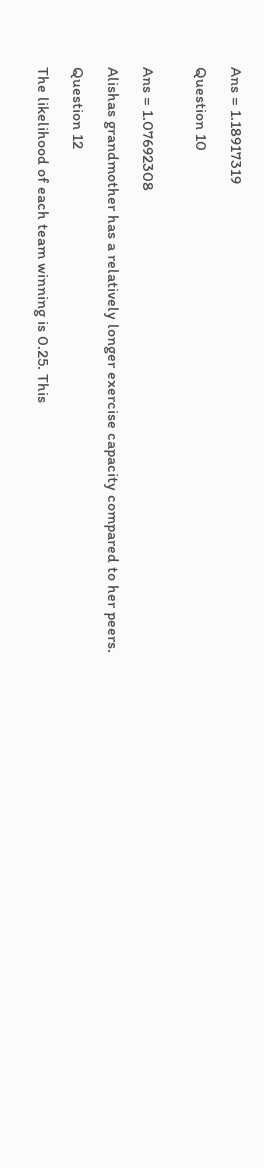Ans = 1.18917319

Question 10


Ans = 1.07692308

Alishas grandmother has a relatively longer exercise capacity compared to her peers.

Question 12

The likelihood of each team winning is 0.25. This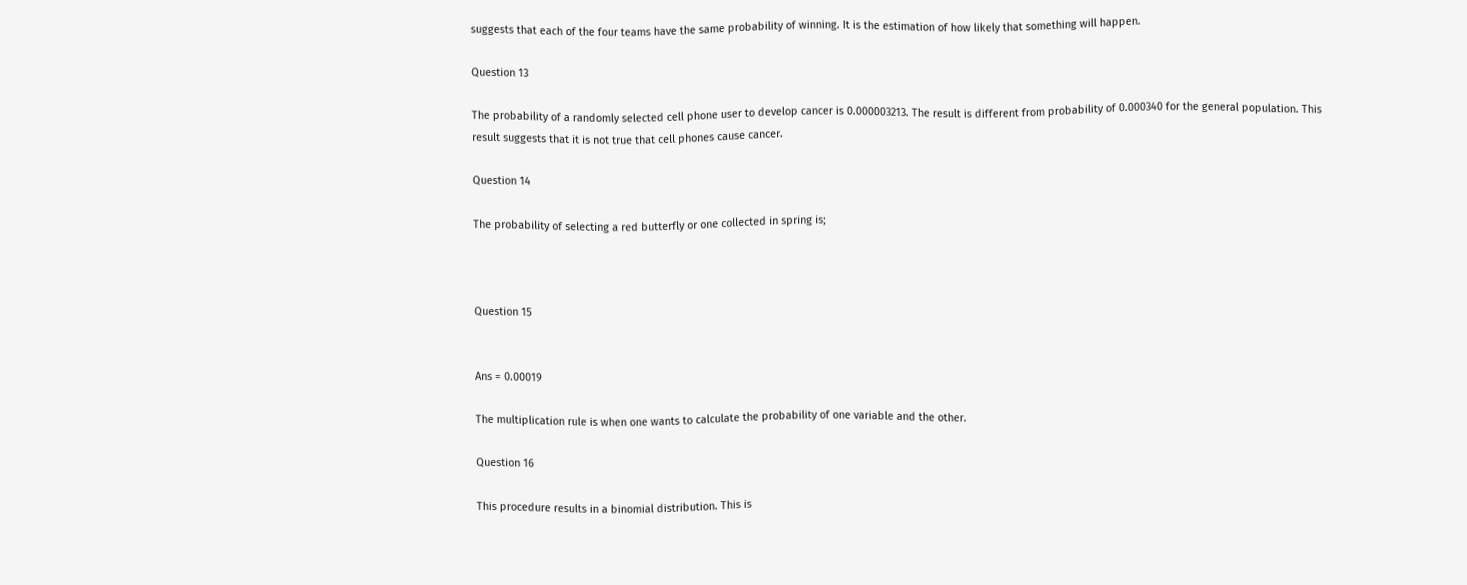suggests that each of the four teams have the same probability of winning. It is the estimation of how likely that something will happen.

Question 13

The probability of a randomly selected cell phone user to develop cancer is 0.000003213. The result is different from probability of 0.000340 for the general population. This result suggests that it is not true that cell phones cause cancer.

Question 14

The probability of selecting a red butterfly or one collected in spring is;



Question 15


Ans = 0.00019

The multiplication rule is when one wants to calculate the probability of one variable and the other.

Question 16

This procedure results in a binomial distribution. This is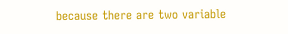because there are two variable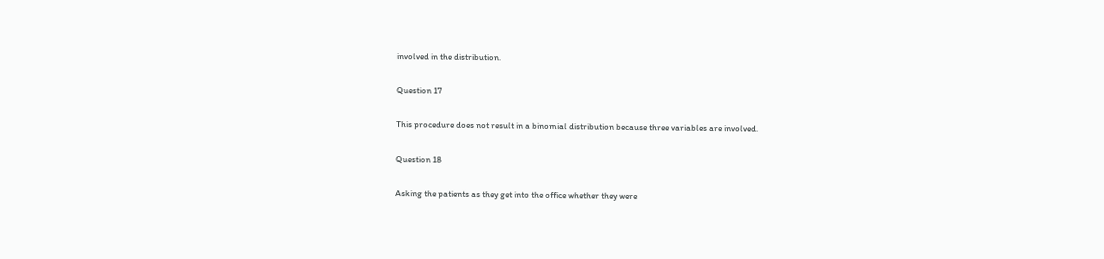involved in the distribution.

Question 17

This procedure does not result in a binomial distribution because three variables are involved.

Question 18

Asking the patients as they get into the office whether they were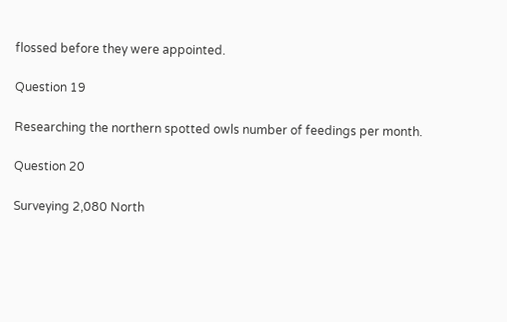flossed before they were appointed.

Question 19

Researching the northern spotted owls number of feedings per month.

Question 20

Surveying 2,080 North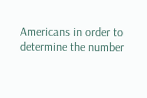Americans in order to determine the number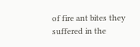of fire ant bites they suffered in the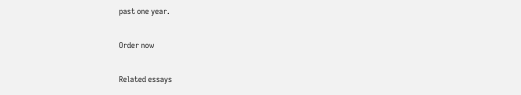past one year.

Order now

Related essays